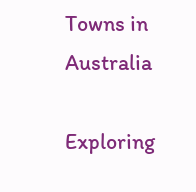Towns in Australia

Exploring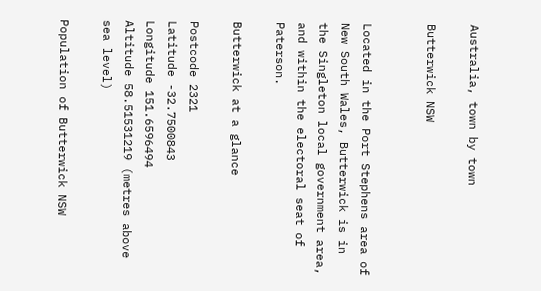Australia, town by town

Butterwick NSW


Located in the Port Stephens area of New South Wales, Butterwick is in the Singleton local government area, and within the electoral seat of Paterson.

Butterwick at a glance

Postcode 2321
Latitude -32.7500843
Longitude 151.6596494
Altitude 58.51531219 (metres above sea level)

Population of Butterwick NSW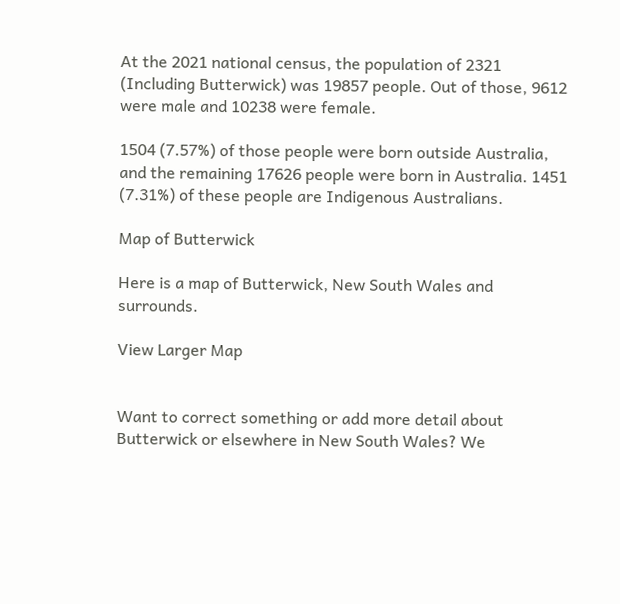At the 2021 national census, the population of 2321 (Including Butterwick) was 19857 people. Out of those, 9612 were male and 10238 were female.

1504 (7.57%) of those people were born outside Australia, and the remaining 17626 people were born in Australia. 1451 (7.31%) of these people are Indigenous Australians.

Map of Butterwick

Here is a map of Butterwick, New South Wales and surrounds.

View Larger Map


Want to correct something or add more detail about Butterwick or elsewhere in New South Wales? We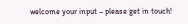welcome your input – please get in touch!